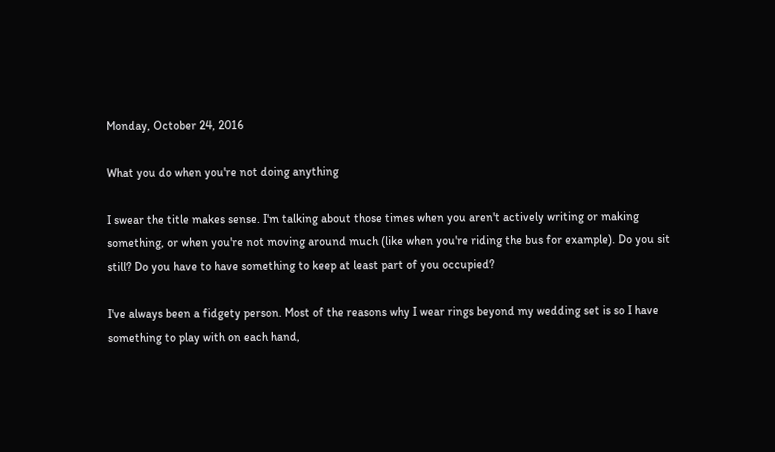Monday, October 24, 2016

What you do when you're not doing anything

I swear the title makes sense. I'm talking about those times when you aren't actively writing or making something, or when you're not moving around much (like when you're riding the bus for example). Do you sit still? Do you have to have something to keep at least part of you occupied?

I've always been a fidgety person. Most of the reasons why I wear rings beyond my wedding set is so I have something to play with on each hand,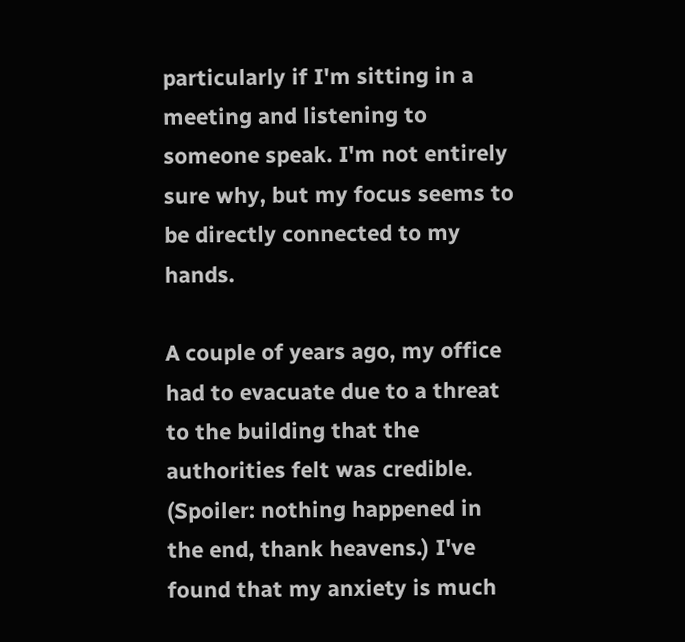particularly if I'm sitting in a meeting and listening to someone speak. I'm not entirely sure why, but my focus seems to be directly connected to my hands.

A couple of years ago, my office had to evacuate due to a threat to the building that the authorities felt was credible. (Spoiler: nothing happened in the end, thank heavens.) I've found that my anxiety is much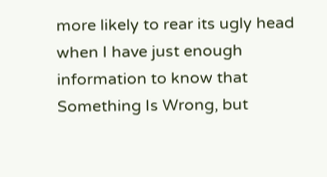more likely to rear its ugly head when I have just enough information to know that Something Is Wrong, but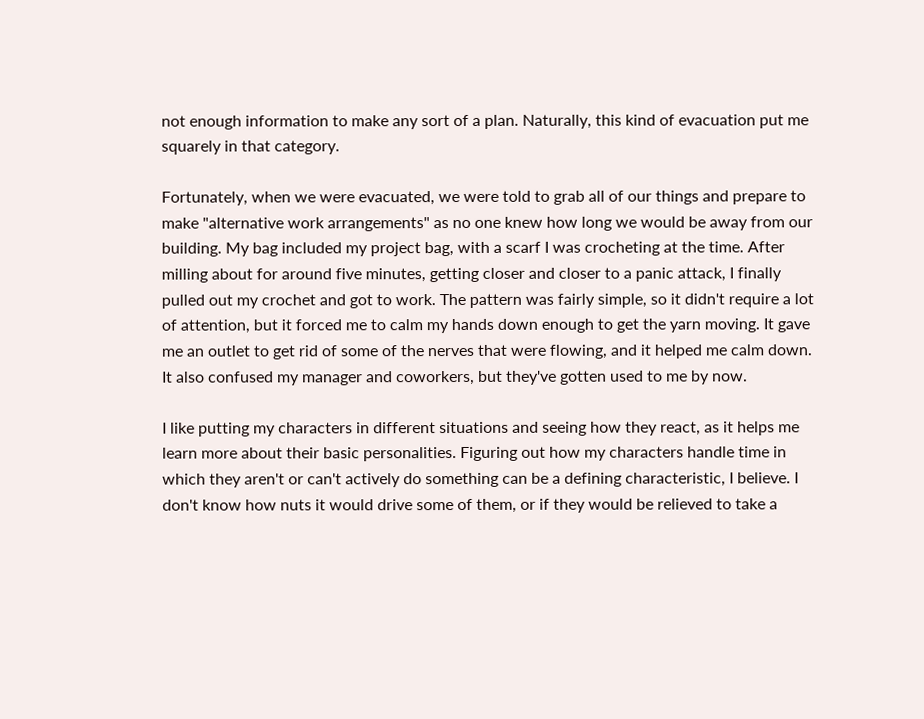not enough information to make any sort of a plan. Naturally, this kind of evacuation put me squarely in that category.

Fortunately, when we were evacuated, we were told to grab all of our things and prepare to make "alternative work arrangements" as no one knew how long we would be away from our building. My bag included my project bag, with a scarf I was crocheting at the time. After milling about for around five minutes, getting closer and closer to a panic attack, I finally pulled out my crochet and got to work. The pattern was fairly simple, so it didn't require a lot of attention, but it forced me to calm my hands down enough to get the yarn moving. It gave me an outlet to get rid of some of the nerves that were flowing, and it helped me calm down. It also confused my manager and coworkers, but they've gotten used to me by now.

I like putting my characters in different situations and seeing how they react, as it helps me learn more about their basic personalities. Figuring out how my characters handle time in which they aren't or can't actively do something can be a defining characteristic, I believe. I don't know how nuts it would drive some of them, or if they would be relieved to take a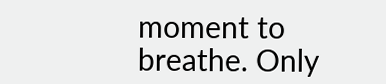moment to breathe. Only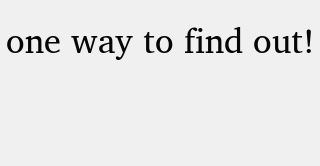one way to find out!